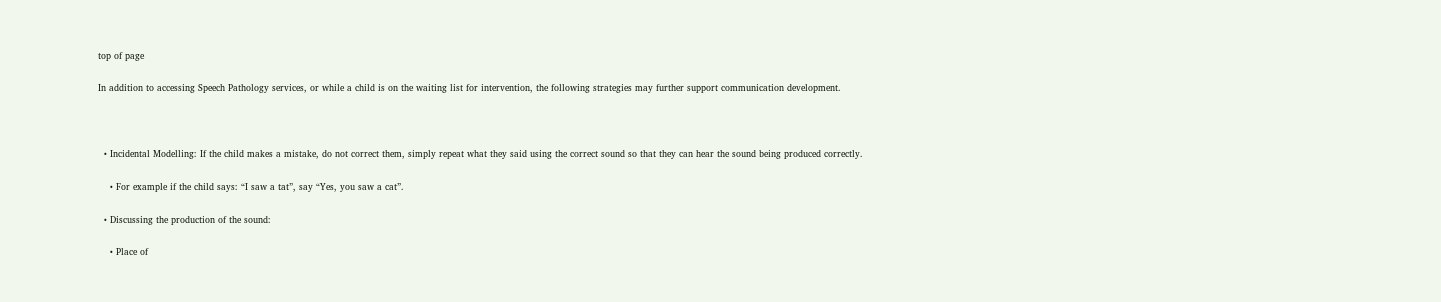top of page

In addition to accessing Speech Pathology services, or while a child is on the waiting list for intervention, the following strategies may further support communication development.



  • Incidental Modelling: If the child makes a mistake, do not correct them, simply repeat what they said using the correct sound so that they can hear the sound being produced correctly.

    • For example if the child says: “I saw a tat”, say “Yes, you saw a cat”.

  • Discussing the production of the sound:

    • Place of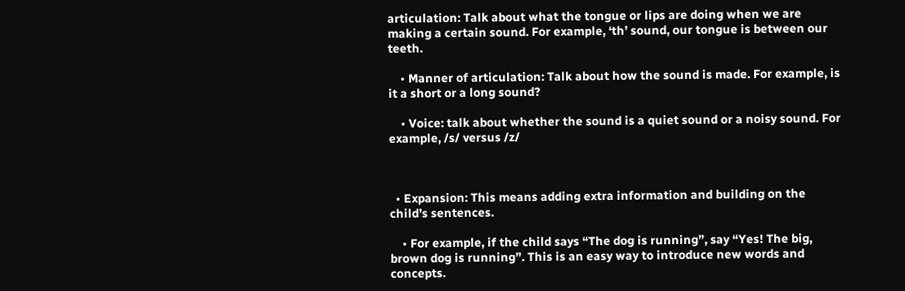articulation: Talk about what the tongue or lips are doing when we are making a certain sound. For example, ‘th’ sound, our tongue is between our teeth.

    • Manner of articulation: Talk about how the sound is made. For example, is it a short or a long sound?

    • Voice: talk about whether the sound is a quiet sound or a noisy sound. For example, /s/ versus /z/



  • Expansion: This means adding extra information and building on the child’s sentences.

    • For example, if the child says “The dog is running”, say “Yes! The big, brown dog is running”. This is an easy way to introduce new words and concepts.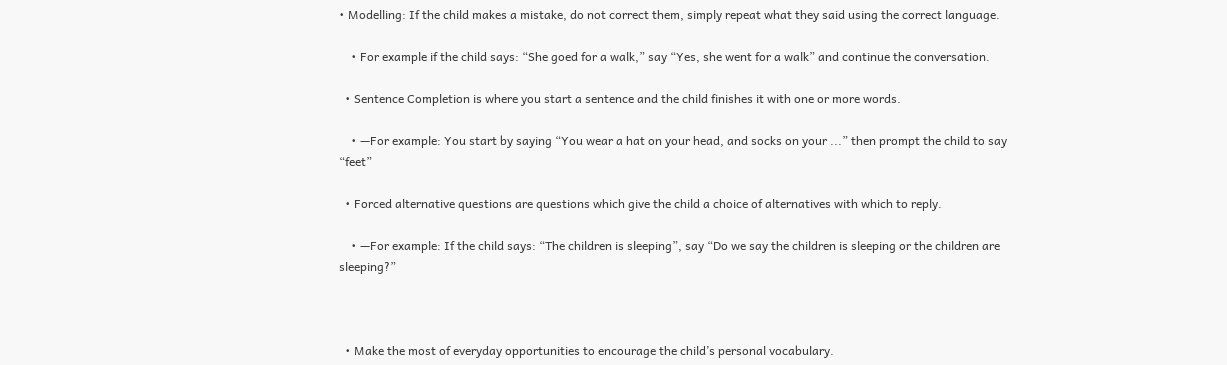• Modelling: If the child makes a mistake, do not correct them, simply repeat what they said using the correct language.

    • For example if the child says: “She goed for a walk,” say “Yes, she went for a walk” and continue the conversation.

  • Sentence Completion is where you start a sentence and the child finishes it with one or more words.

    • —For example: You start by saying “You wear a hat on your head, and socks on your ...” then prompt the child to say “feet”

  • Forced alternative questions are questions which give the child a choice of alternatives with which to reply.

    • —For example: If the child says: “The children is sleeping”, say “Do we say the children is sleeping or the children are sleeping?”



  • Make the most of everyday opportunities to encourage the child’s personal vocabulary.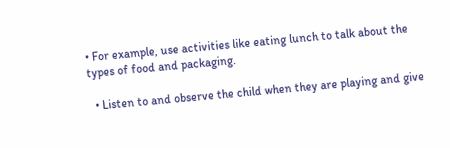• For example, use activities like eating lunch to talk about the types of food and packaging.

  • Listen to and observe the child when they are playing and give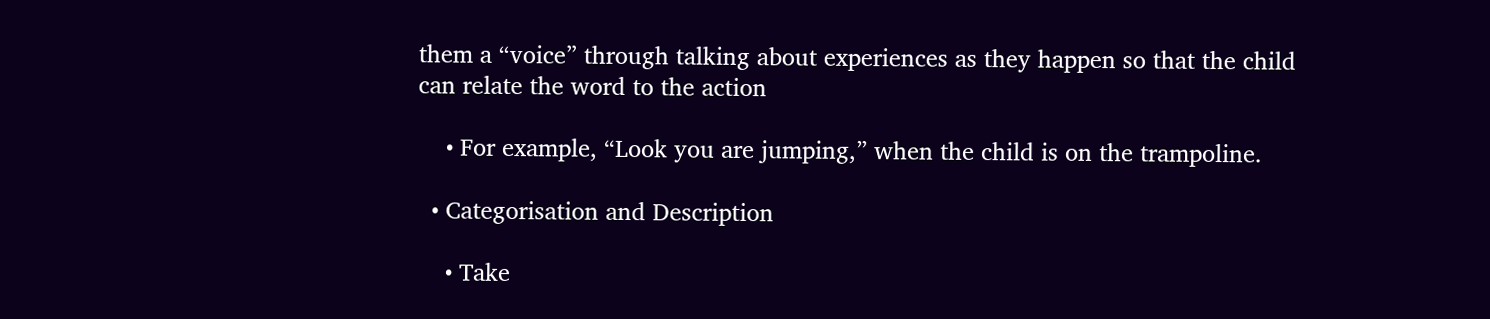them a “voice” through talking about experiences as they happen so that the child can relate the word to the action

    • For example, “Look you are jumping,” when the child is on the trampoline.

  • Categorisation and Description

    • Take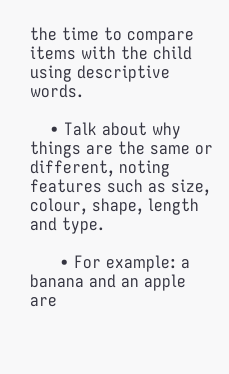the time to compare items with the child using descriptive words.

    • Talk about why things are the same or different, noting features such as size, colour, shape, length and type.

      • For example: a banana and an apple are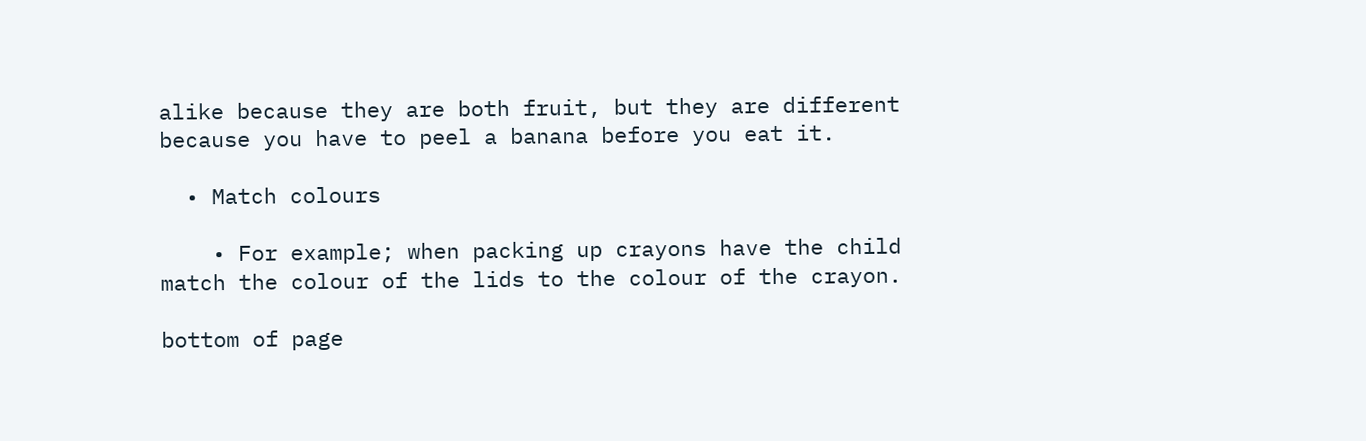alike because they are both fruit, but they are different because you have to peel a banana before you eat it.

  • Match colours

    • For example; when packing up crayons have the child match the colour of the lids to the colour of the crayon.

bottom of page